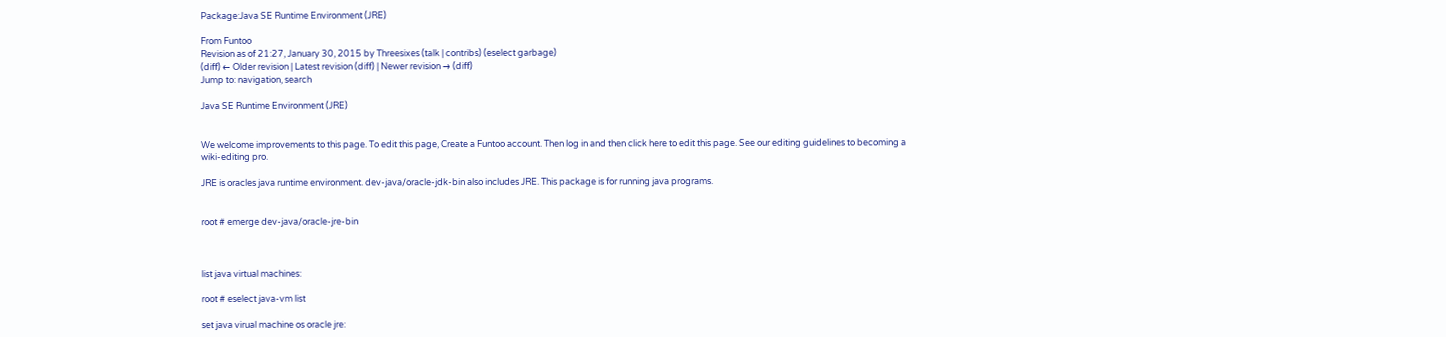Package:Java SE Runtime Environment (JRE)

From Funtoo
Revision as of 21:27, January 30, 2015 by Threesixes (talk | contribs) (eselect garbage)
(diff) ← Older revision | Latest revision (diff) | Newer revision → (diff)
Jump to: navigation, search

Java SE Runtime Environment (JRE)


We welcome improvements to this page. To edit this page, Create a Funtoo account. Then log in and then click here to edit this page. See our editing guidelines to becoming a wiki-editing pro.

JRE is oracles java runtime environment. dev-java/oracle-jdk-bin also includes JRE. This package is for running java programs.


root # emerge dev-java/oracle-jre-bin



list java virtual machines:

root # eselect java-vm list

set java virual machine os oracle jre: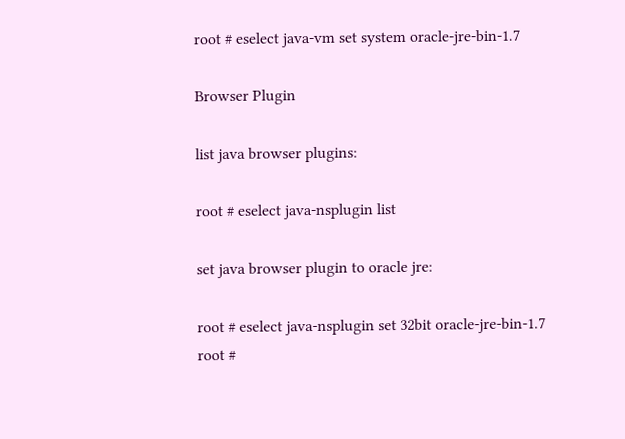root # eselect java-vm set system oracle-jre-bin-1.7

Browser Plugin

list java browser plugins:

root # eselect java-nsplugin list

set java browser plugin to oracle jre:

root # eselect java-nsplugin set 32bit oracle-jre-bin-1.7
root #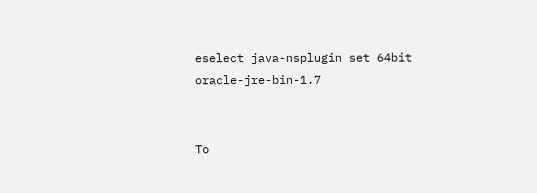eselect java-nsplugin set 64bit oracle-jre-bin-1.7


To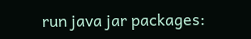run java jar packages: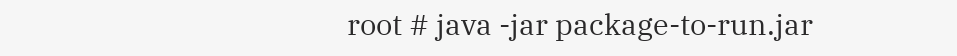root # java -jar package-to-run.jar